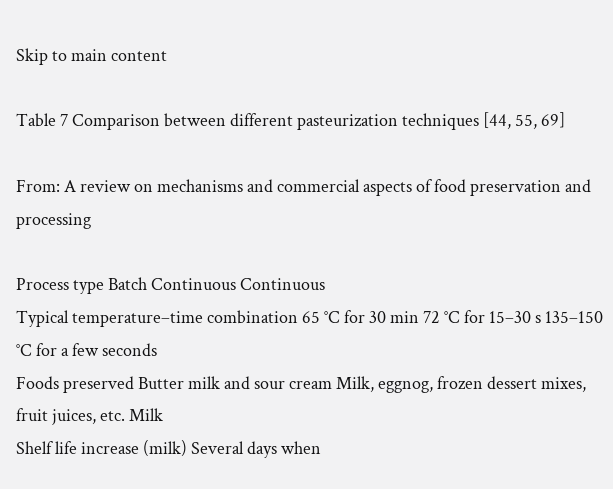Skip to main content

Table 7 Comparison between different pasteurization techniques [44, 55, 69]

From: A review on mechanisms and commercial aspects of food preservation and processing

Process type Batch Continuous Continuous
Typical temperature–time combination 65 °C for 30 min 72 °C for 15–30 s 135–150 °C for a few seconds
Foods preserved Butter milk and sour cream Milk, eggnog, frozen dessert mixes, fruit juices, etc. Milk
Shelf life increase (milk) Several days when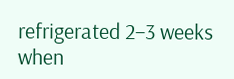refrigerated 2–3 weeks when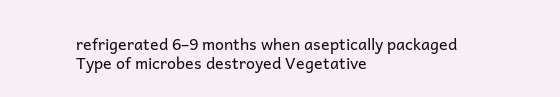refrigerated 6–9 months when aseptically packaged
Type of microbes destroyed Vegetative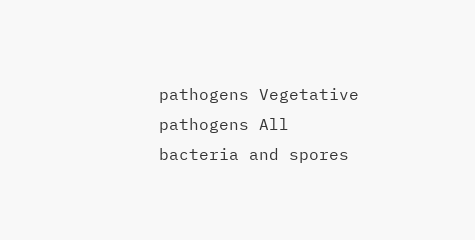pathogens Vegetative pathogens All bacteria and spores